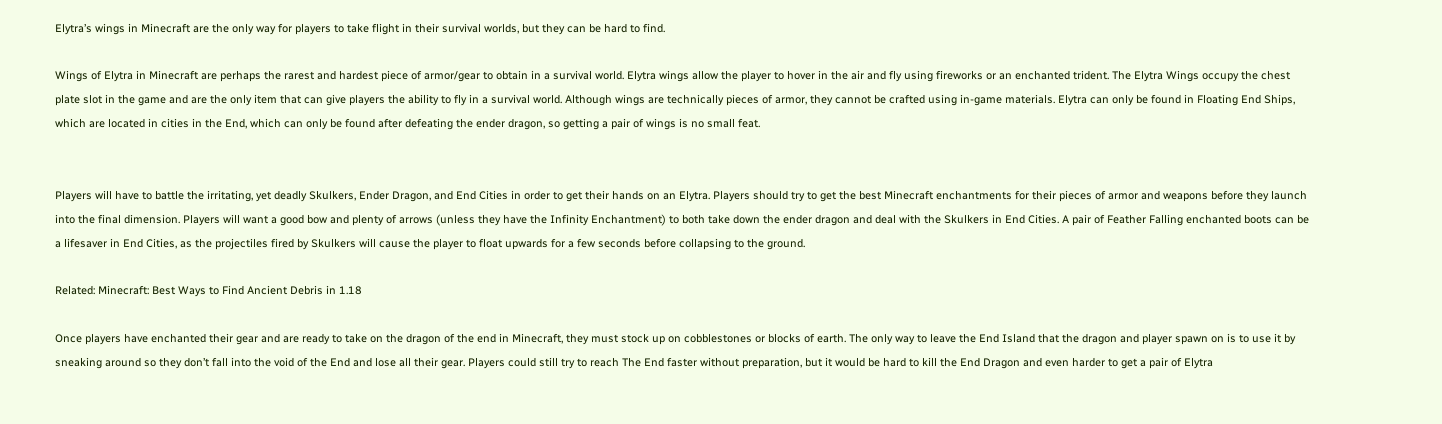Elytra’s wings in Minecraft are the only way for players to take flight in their survival worlds, but they can be hard to find.

Wings of Elytra in Minecraft are perhaps the rarest and hardest piece of armor/gear to obtain in a survival world. Elytra wings allow the player to hover in the air and fly using fireworks or an enchanted trident. The Elytra Wings occupy the chest plate slot in the game and are the only item that can give players the ability to fly in a survival world. Although wings are technically pieces of armor, they cannot be crafted using in-game materials. Elytra can only be found in Floating End Ships, which are located in cities in the End, which can only be found after defeating the ender dragon, so getting a pair of wings is no small feat.


Players will have to battle the irritating, yet deadly Skulkers, Ender Dragon, and End Cities in order to get their hands on an Elytra. Players should try to get the best Minecraft enchantments for their pieces of armor and weapons before they launch into the final dimension. Players will want a good bow and plenty of arrows (unless they have the Infinity Enchantment) to both take down the ender dragon and deal with the Skulkers in End Cities. A pair of Feather Falling enchanted boots can be a lifesaver in End Cities, as the projectiles fired by Skulkers will cause the player to float upwards for a few seconds before collapsing to the ground.

Related: Minecraft: Best Ways to Find Ancient Debris in 1.18

Once players have enchanted their gear and are ready to take on the dragon of the end in Minecraft, they must stock up on cobblestones or blocks of earth. The only way to leave the End Island that the dragon and player spawn on is to use it by sneaking around so they don’t fall into the void of the End and lose all their gear. Players could still try to reach The End faster without preparation, but it would be hard to kill the End Dragon and even harder to get a pair of Elytra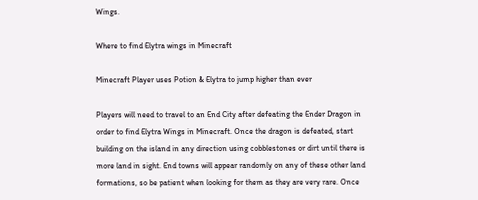Wings.

Where to find Elytra wings in Minecraft

Minecraft Player uses Potion & Elytra to jump higher than ever

Players will need to travel to an End City after defeating the Ender Dragon in order to find Elytra Wings in Minecraft. Once the dragon is defeated, start building on the island in any direction using cobblestones or dirt until there is more land in sight. End towns will appear randomly on any of these other land formations, so be patient when looking for them as they are very rare. Once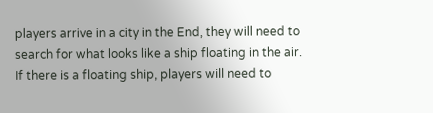players arrive in a city in the End, they will need to search for what looks like a ship floating in the air. If there is a floating ship, players will need to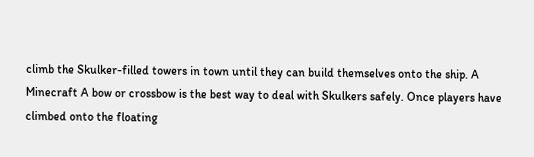climb the Skulker-filled towers in town until they can build themselves onto the ship. A Minecraft A bow or crossbow is the best way to deal with Skulkers safely. Once players have climbed onto the floating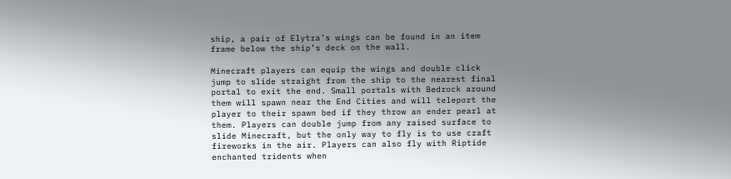ship, a pair of Elytra’s wings can be found in an item frame below the ship’s deck on the wall.

Minecraft players can equip the wings and double click jump to slide straight from the ship to the nearest final portal to exit the end. Small portals with Bedrock around them will spawn near the End Cities and will teleport the player to their spawn bed if they throw an ender pearl at them. Players can double jump from any raised surface to slide Minecraft, but the only way to fly is to use craft fireworks in the air. Players can also fly with Riptide enchanted tridents when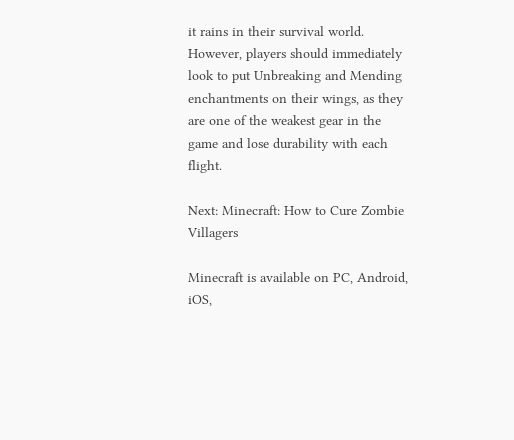it rains in their survival world. However, players should immediately look to put Unbreaking and Mending enchantments on their wings, as they are one of the weakest gear in the game and lose durability with each flight.

Next: Minecraft: How to Cure Zombie Villagers

Minecraft is available on PC, Android, iOS,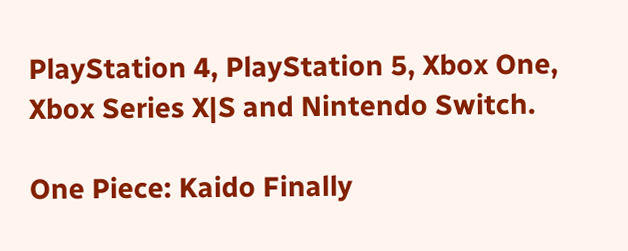PlayStation 4, PlayStation 5, Xbox One, Xbox Series X|S and Nintendo Switch.

One Piece: Kaido Finally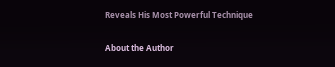Reveals His Most Powerful Technique

About the Author